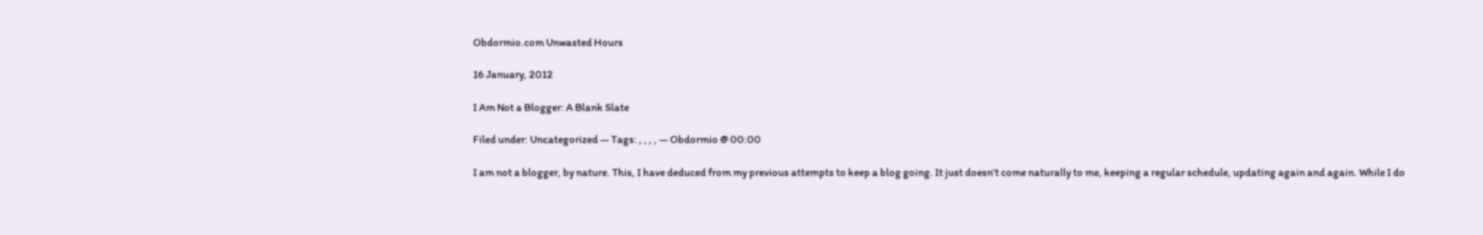Obdormio.com Unwasted Hours

16 January, 2012

I Am Not a Blogger: A Blank Slate

Filed under: Uncategorized — Tags: , , , , — Obdormio @ 00:00

I am not a blogger, by nature. This, I have deduced from my previous attempts to keep a blog going. It just doesn’t come naturally to me, keeping a regular schedule, updating again and again. While I do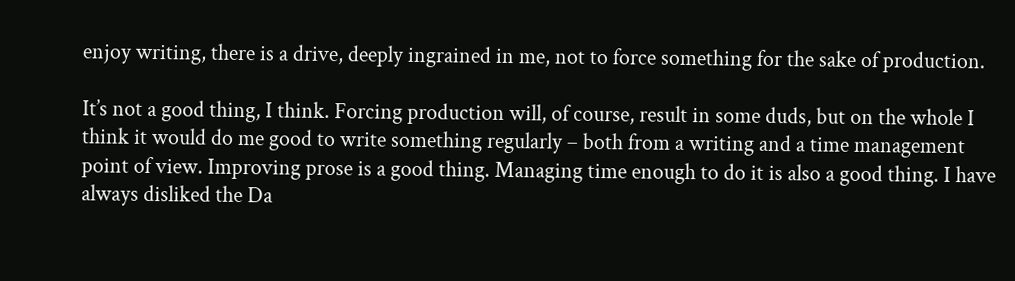enjoy writing, there is a drive, deeply ingrained in me, not to force something for the sake of production.

It’s not a good thing, I think. Forcing production will, of course, result in some duds, but on the whole I think it would do me good to write something regularly – both from a writing and a time management point of view. Improving prose is a good thing. Managing time enough to do it is also a good thing. I have always disliked the Da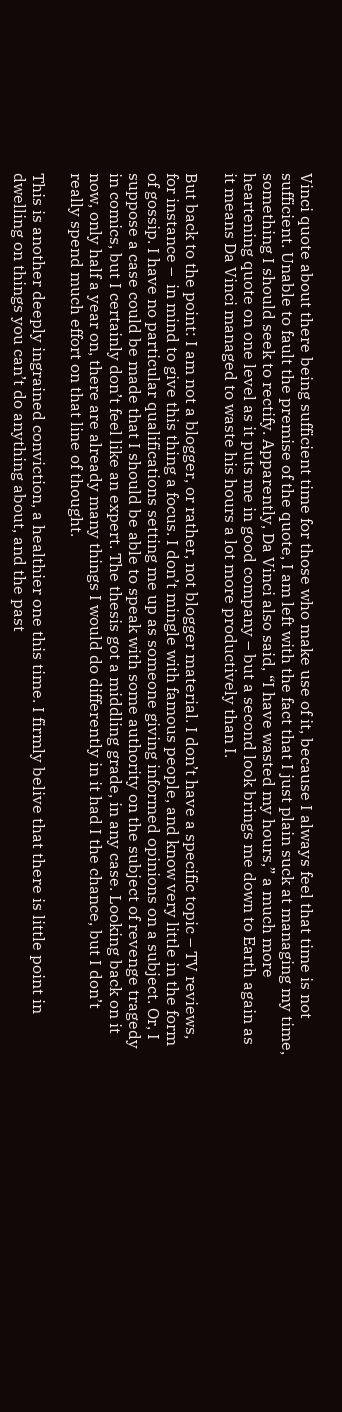Vinci quote about there being sufficient time for those who make use of it, because I always feel that time is not sufficient. Unable to fault the premise of the quote, I am left with the fact that I just plain suck at managing my time, something I should seek to rectify. Apparently, Da Vinci also said, “I have wasted my hours,” a much more heartening quote on one level as it puts me in good company – but a second look brings me down to Earth again as it means Da Vinci managed to waste his hours a lot more productively than I.

But back to the point: I am not a blogger, or rather, not blogger material. I don’t have a specific topic – TV reviews, for instance –  in mind to give this thing a focus. I don’t mingle with famous people, and know very little in the form of gossip. I have no particular qualifications setting me up as someone giving informed opinions on a subject. Or, I suppose a case could be made that I should be able to speak with some authority on the subject of revenge tragedy in comics, but I certainly don’t feel like an expert. The thesis got a middling grade, in any case. Looking back on it now, only half a year on, there are already many things I would do differently in it had I the chance, but I don’t really spend much effort on that line of thought.

This is another deeply ingrained conviction, a healthier one this time. I firmly belive that there is little point in dwelling on things you can’t do anything about, and the past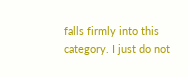falls firmly into this category. I just do not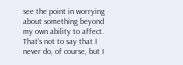see the point in worrying about something beyond my own ability to affect. That’s not to say that I never do, of course, but I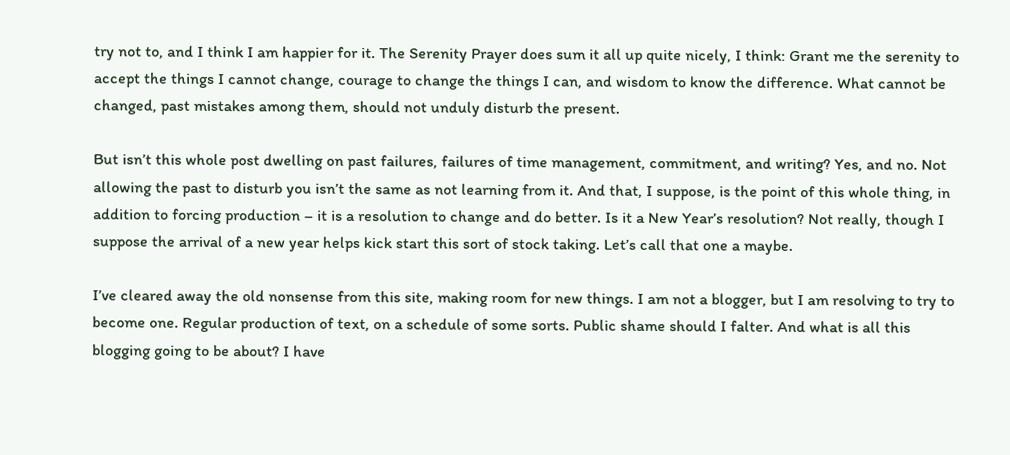try not to, and I think I am happier for it. The Serenity Prayer does sum it all up quite nicely, I think: Grant me the serenity to accept the things I cannot change, courage to change the things I can, and wisdom to know the difference. What cannot be changed, past mistakes among them, should not unduly disturb the present.

But isn’t this whole post dwelling on past failures, failures of time management, commitment, and writing? Yes, and no. Not allowing the past to disturb you isn’t the same as not learning from it. And that, I suppose, is the point of this whole thing, in addition to forcing production – it is a resolution to change and do better. Is it a New Year’s resolution? Not really, though I suppose the arrival of a new year helps kick start this sort of stock taking. Let’s call that one a maybe.

I’ve cleared away the old nonsense from this site, making room for new things. I am not a blogger, but I am resolving to try to become one. Regular production of text, on a schedule of some sorts. Public shame should I falter. And what is all this blogging going to be about? I have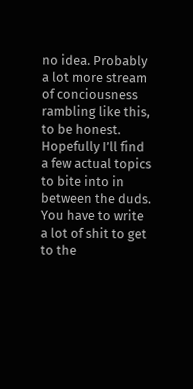no idea. Probably a lot more stream of conciousness rambling like this, to be honest. Hopefully I’ll find a few actual topics to bite into in between the duds. You have to write a lot of shit to get to the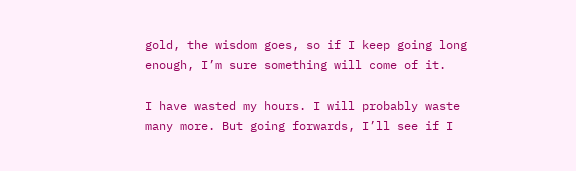gold, the wisdom goes, so if I keep going long enough, I’m sure something will come of it.

I have wasted my hours. I will probably waste many more. But going forwards, I’ll see if I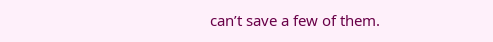can’t save a few of them.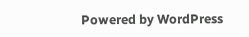Powered by WordPress